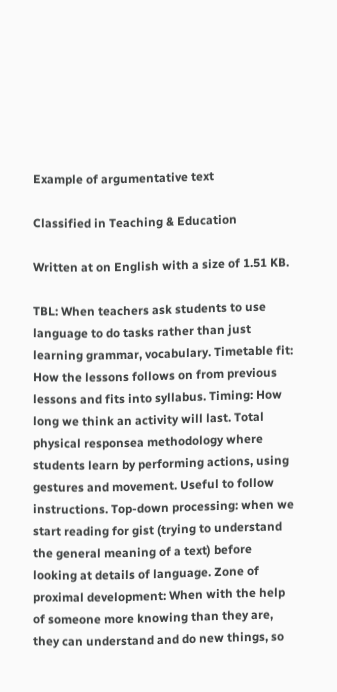Example of argumentative text

Classified in Teaching & Education

Written at on English with a size of 1.51 KB.

TBL: When teachers ask students to use language to do tasks rather than just learning grammar, vocabulary. Timetable fit: How the lessons follows on from previous lessons and fits into syllabus. Timing: How long we think an activity will last. Total physical responsea methodology where students learn by performing actions, using gestures and movement. Useful to follow instructions. Top-down processing: when we start reading for gist (trying to understand the general meaning of a text) before looking at details of language. Zone of proximal development: When with the help of someone more knowing than they are, they can understand and do new things, so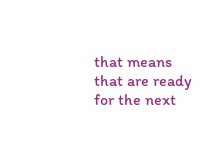that means that are ready for the next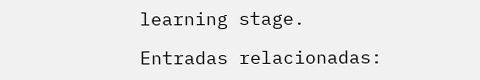learning stage.

Entradas relacionadas: